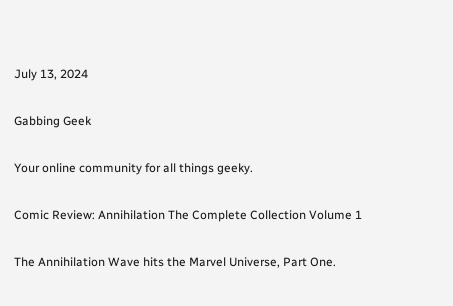July 13, 2024

Gabbing Geek

Your online community for all things geeky.

Comic Review: Annihilation The Complete Collection Volume 1

The Annihilation Wave hits the Marvel Universe, Part One.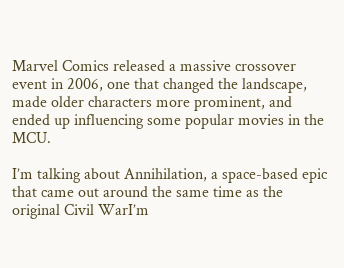Marvel Comics released a massive crossover event in 2006, one that changed the landscape, made older characters more prominent, and ended up influencing some popular movies in the MCU.

I’m talking about Annihilation, a space-based epic that came out around the same time as the original Civil WarI’m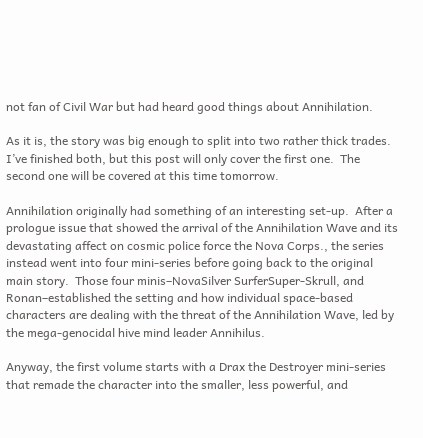not fan of Civil War but had heard good things about Annihilation.

As it is, the story was big enough to split into two rather thick trades.  I’ve finished both, but this post will only cover the first one.  The second one will be covered at this time tomorrow.

Annihilation originally had something of an interesting set-up.  After a prologue issue that showed the arrival of the Annihilation Wave and its devastating affect on cosmic police force the Nova Corps., the series instead went into four mini-series before going back to the original main story.  Those four minis–NovaSilver SurferSuper-Skrull, and Ronan–established the setting and how individual space-based characters are dealing with the threat of the Annihilation Wave, led by the mega-genocidal hive mind leader Annihilus.

Anyway, the first volume starts with a Drax the Destroyer mini-series that remade the character into the smaller, less powerful, and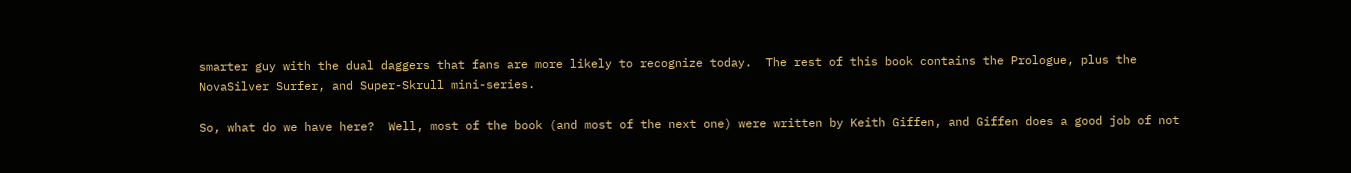smarter guy with the dual daggers that fans are more likely to recognize today.  The rest of this book contains the Prologue, plus the NovaSilver Surfer, and Super-Skrull mini-series.

So, what do we have here?  Well, most of the book (and most of the next one) were written by Keith Giffen, and Giffen does a good job of not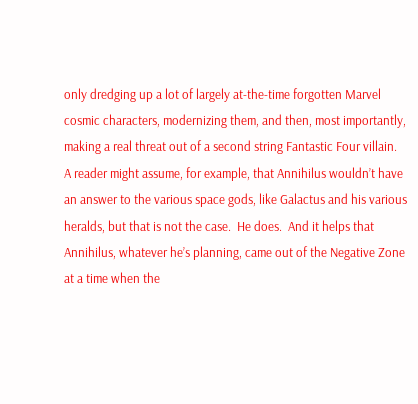only dredging up a lot of largely at-the-time forgotten Marvel cosmic characters, modernizing them, and then, most importantly, making a real threat out of a second string Fantastic Four villain.  A reader might assume, for example, that Annihilus wouldn’t have an answer to the various space gods, like Galactus and his various heralds, but that is not the case.  He does.  And it helps that Annihilus, whatever he’s planning, came out of the Negative Zone at a time when the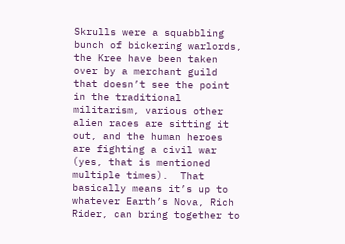Skrulls were a squabbling bunch of bickering warlords, the Kree have been taken over by a merchant guild that doesn’t see the point in the traditional militarism, various other alien races are sitting it out, and the human heroes are fighting a civil war (yes, that is mentioned multiple times).  That basically means it’s up to whatever Earth’s Nova, Rich Rider, can bring together to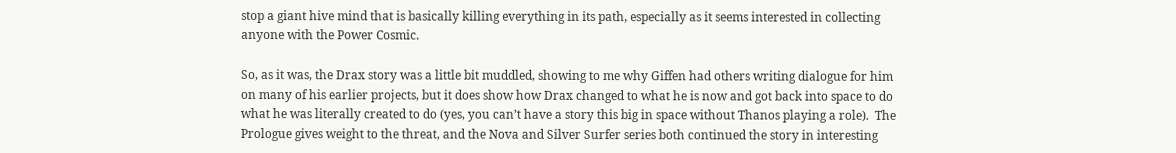stop a giant hive mind that is basically killing everything in its path, especially as it seems interested in collecting anyone with the Power Cosmic.

So, as it was, the Drax story was a little bit muddled, showing to me why Giffen had others writing dialogue for him on many of his earlier projects, but it does show how Drax changed to what he is now and got back into space to do what he was literally created to do (yes, you can’t have a story this big in space without Thanos playing a role).  The Prologue gives weight to the threat, and the Nova and Silver Surfer series both continued the story in interesting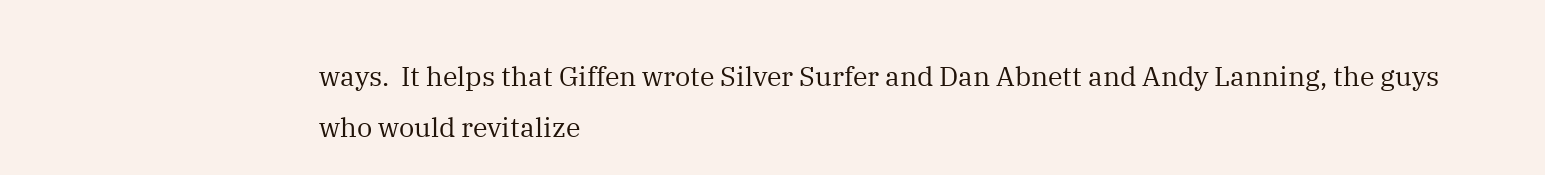ways.  It helps that Giffen wrote Silver Surfer and Dan Abnett and Andy Lanning, the guys who would revitalize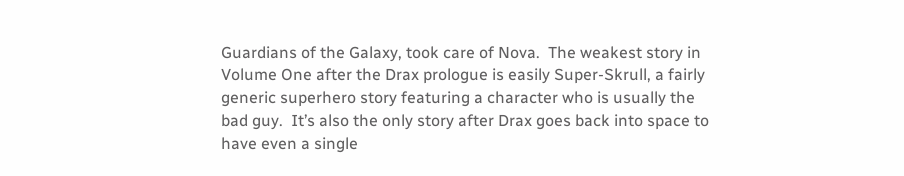Guardians of the Galaxy, took care of Nova.  The weakest story in Volume One after the Drax prologue is easily Super-Skrull, a fairly generic superhero story featuring a character who is usually the bad guy.  It’s also the only story after Drax goes back into space to have even a single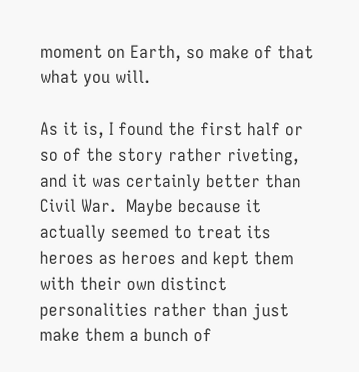moment on Earth, so make of that what you will.

As it is, I found the first half or so of the story rather riveting, and it was certainly better than Civil War.  Maybe because it actually seemed to treat its heroes as heroes and kept them with their own distinct personalities rather than just make them a bunch of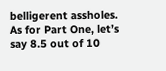belligerent assholes.  As for Part One, let’s say 8.5 out of 10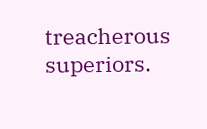treacherous superiors.